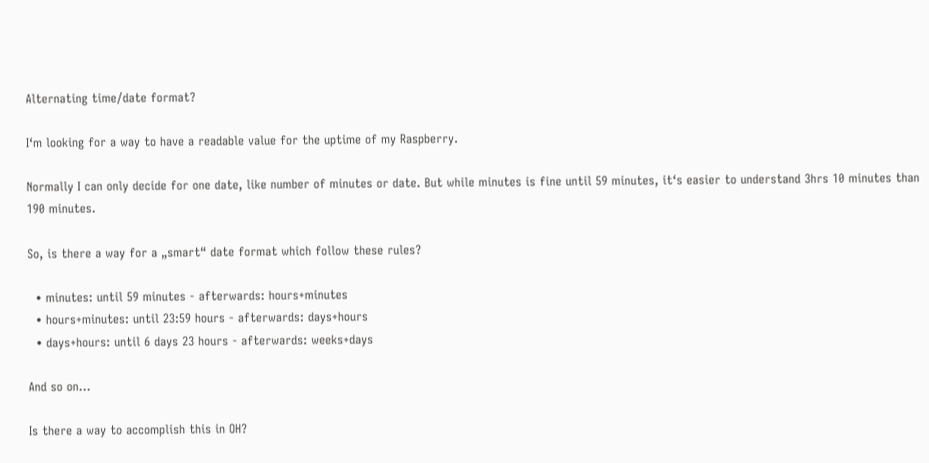Alternating time/date format?

I‘m looking for a way to have a readable value for the uptime of my Raspberry.

Normally I can only decide for one date, like number of minutes or date. But while minutes is fine until 59 minutes, it‘s easier to understand 3hrs 10 minutes than 190 minutes.

So, is there a way for a „smart“ date format which follow these rules?

  • minutes: until 59 minutes - afterwards: hours+minutes
  • hours+minutes: until 23:59 hours - afterwards: days+hours
  • days+hours: until 6 days 23 hours - afterwards: weeks+days

And so on…

Is there a way to accomplish this in OH?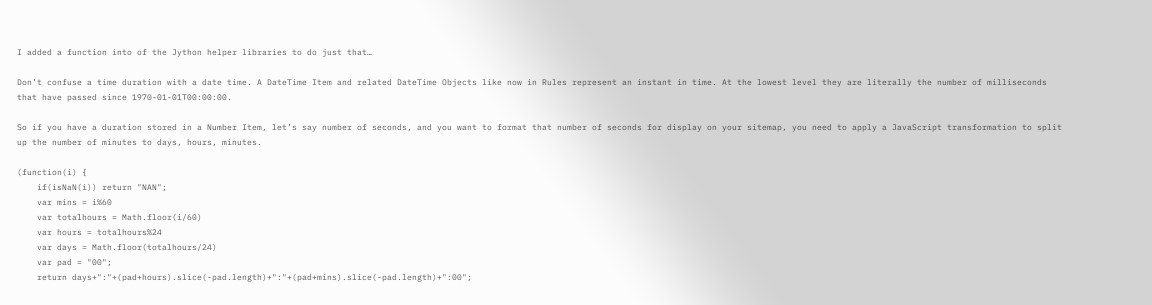I added a function into of the Jython helper libraries to do just that…

Don’t confuse a time duration with a date time. A DateTime Item and related DateTime Objects like now in Rules represent an instant in time. At the lowest level they are literally the number of milliseconds that have passed since 1970-01-01T00:00:00.

So if you have a duration stored in a Number Item, let’s say number of seconds, and you want to format that number of seconds for display on your sitemap, you need to apply a JavaScript transformation to split up the number of minutes to days, hours, minutes.

(function(i) {
    if(isNaN(i)) return "NAN";
    var mins = i%60
    var totalhours = Math.floor(i/60)
    var hours = totalhours%24
    var days = Math.floor(totalhours/24)
    var pad = "00";
    return days+":"+(pad+hours).slice(-pad.length)+":"+(pad+mins).slice(-pad.length)+":00";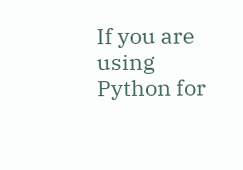If you are using Python for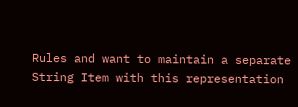Rules and want to maintain a separate String Item with this representation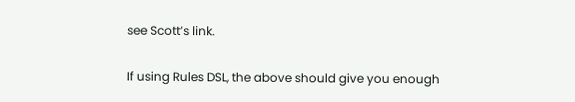see Scott’s link.

If using Rules DSL, the above should give you enough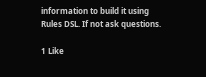information to build it using Rules DSL. If not ask questions.

1 Like